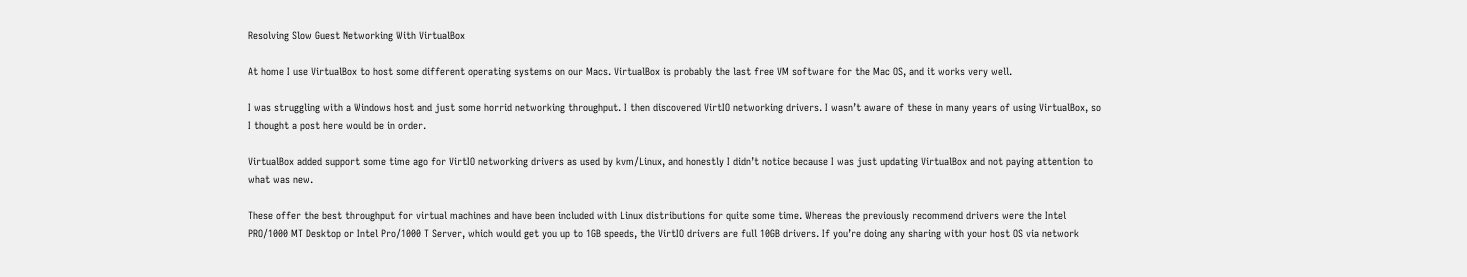Resolving Slow Guest Networking With VirtualBox

At home I use VirtualBox to host some different operating systems on our Macs. VirtualBox is probably the last free VM software for the Mac OS, and it works very well.

I was struggling with a Windows host and just some horrid networking throughput. I then discovered VirtIO networking drivers. I wasn’t aware of these in many years of using VirtualBox, so I thought a post here would be in order.

VirtualBox added support some time ago for VirtIO networking drivers as used by kvm/Linux, and honestly I didn’t notice because I was just updating VirtualBox and not paying attention to what was new.

These offer the best throughput for virtual machines and have been included with Linux distributions for quite some time. Whereas the previously recommend drivers were the Intel PRO/1000 MT Desktop or Intel Pro/1000 T Server, which would get you up to 1GB speeds, the VirtIO drivers are full 10GB drivers. If you’re doing any sharing with your host OS via network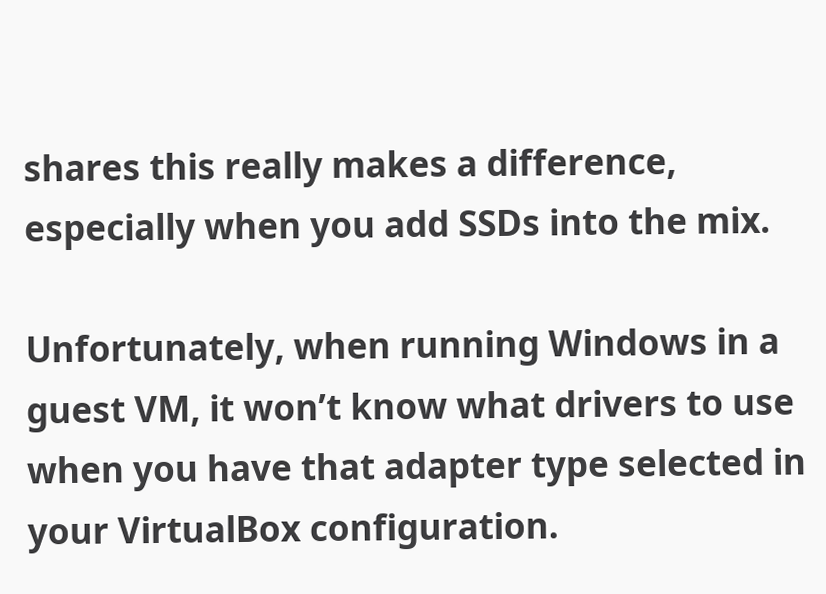shares this really makes a difference, especially when you add SSDs into the mix.

Unfortunately, when running Windows in a guest VM, it won’t know what drivers to use when you have that adapter type selected in your VirtualBox configuration.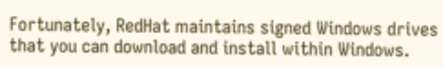Fortunately, RedHat maintains signed Windows drives that you can download and install within Windows.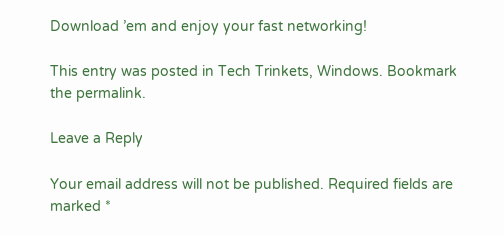Download ’em and enjoy your fast networking!

This entry was posted in Tech Trinkets, Windows. Bookmark the permalink.

Leave a Reply

Your email address will not be published. Required fields are marked *